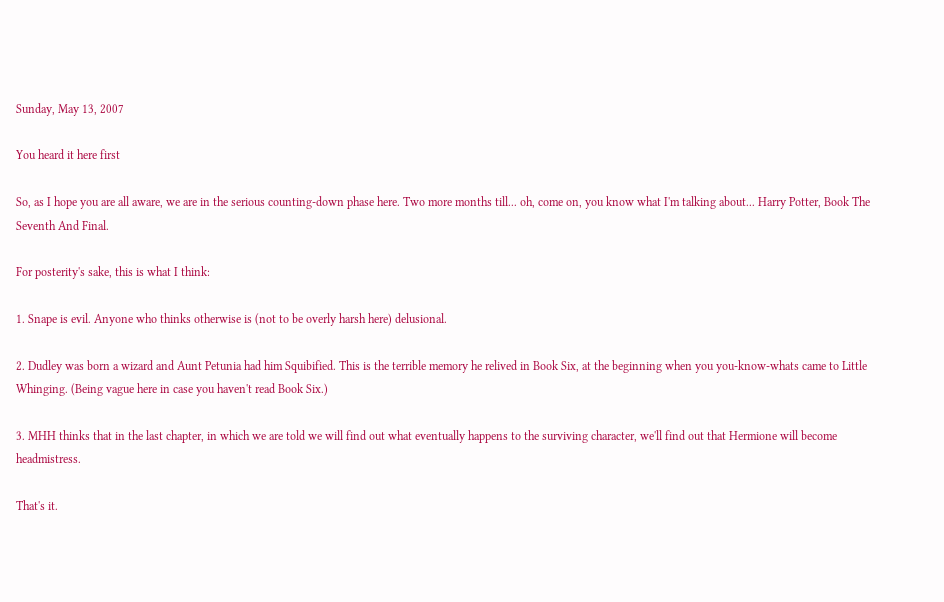Sunday, May 13, 2007

You heard it here first

So, as I hope you are all aware, we are in the serious counting-down phase here. Two more months till... oh, come on, you know what I'm talking about... Harry Potter, Book The Seventh And Final.

For posterity's sake, this is what I think:

1. Snape is evil. Anyone who thinks otherwise is (not to be overly harsh here) delusional.

2. Dudley was born a wizard and Aunt Petunia had him Squibified. This is the terrible memory he relived in Book Six, at the beginning when you you-know-whats came to Little Whinging. (Being vague here in case you haven't read Book Six.)

3. MHH thinks that in the last chapter, in which we are told we will find out what eventually happens to the surviving character, we'll find out that Hermione will become headmistress.

That's it.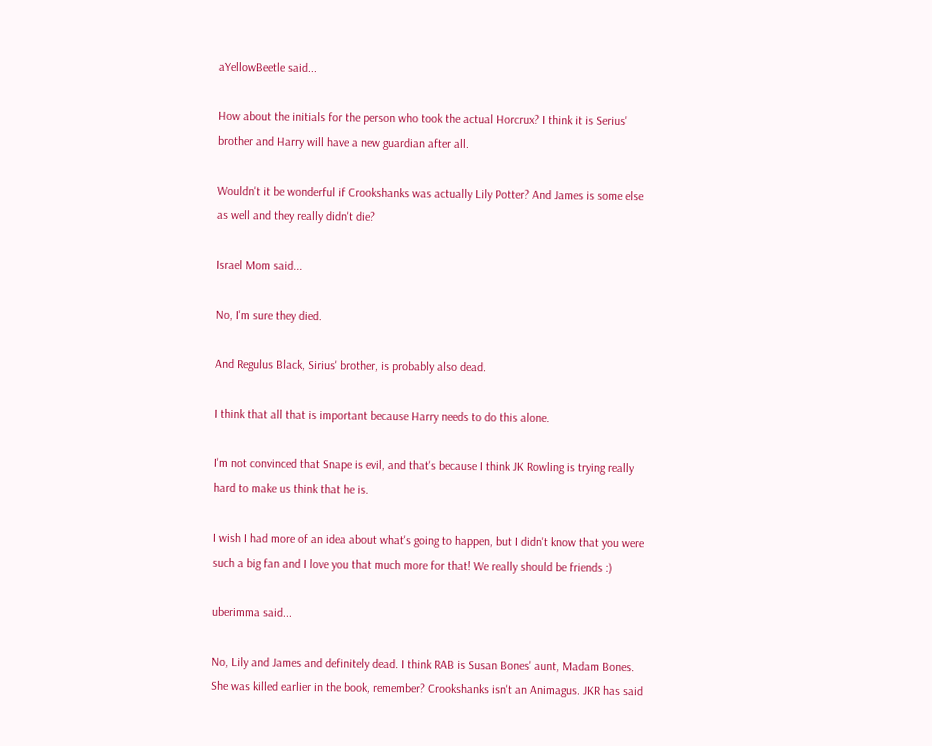aYellowBeetle said...

How about the initials for the person who took the actual Horcrux? I think it is Serius' brother and Harry will have a new guardian after all.

Wouldn't it be wonderful if Crookshanks was actually Lily Potter? And James is some else as well and they really didn't die?

Israel Mom said...

No, I'm sure they died.

And Regulus Black, Sirius' brother, is probably also dead.

I think that all that is important because Harry needs to do this alone.

I'm not convinced that Snape is evil, and that's because I think JK Rowling is trying really hard to make us think that he is.

I wish I had more of an idea about what's going to happen, but I didn't know that you were such a big fan and I love you that much more for that! We really should be friends :)

uberimma said...

No, Lily and James and definitely dead. I think RAB is Susan Bones' aunt, Madam Bones. She was killed earlier in the book, remember? Crookshanks isn't an Animagus. JKR has said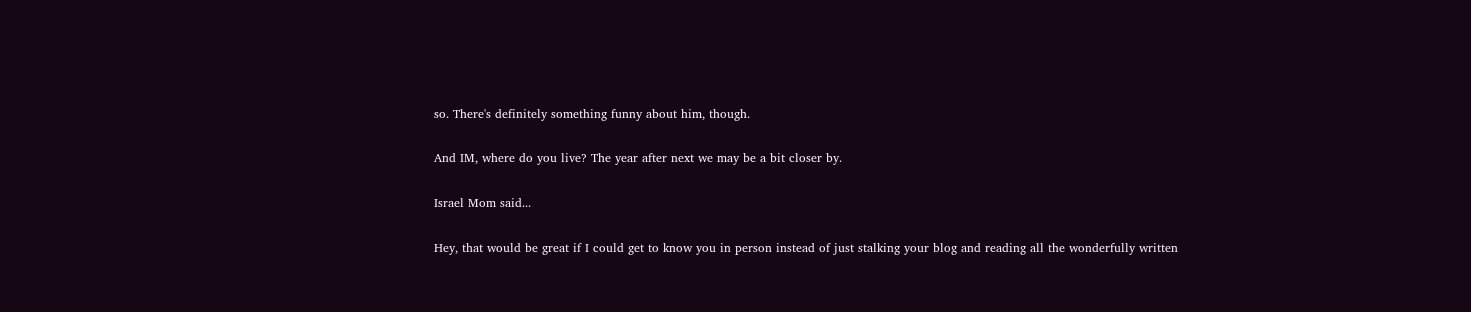so. There's definitely something funny about him, though.

And IM, where do you live? The year after next we may be a bit closer by.

Israel Mom said...

Hey, that would be great if I could get to know you in person instead of just stalking your blog and reading all the wonderfully written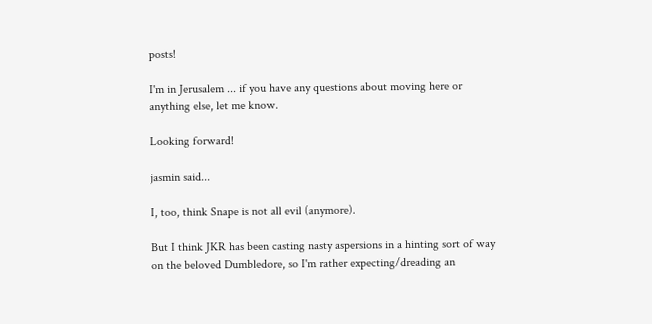posts!

I'm in Jerusalem ... if you have any questions about moving here or anything else, let me know.

Looking forward!

jasmin said...

I, too, think Snape is not all evil (anymore).

But I think JKR has been casting nasty aspersions in a hinting sort of way on the beloved Dumbledore, so I'm rather expecting/dreading an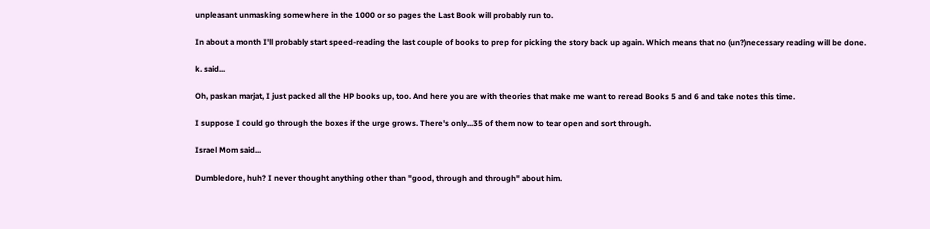unpleasant unmasking somewhere in the 1000 or so pages the Last Book will probably run to.

In about a month I'll probably start speed-reading the last couple of books to prep for picking the story back up again. Which means that no (un?)necessary reading will be done.

k. said...

Oh, paskan marjat, I just packed all the HP books up, too. And here you are with theories that make me want to reread Books 5 and 6 and take notes this time.

I suppose I could go through the boxes if the urge grows. There's only...35 of them now to tear open and sort through.

Israel Mom said...

Dumbledore, huh? I never thought anything other than "good, through and through" about him.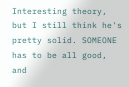Interesting theory, but I still think he's pretty solid. SOMEONE has to be all good, and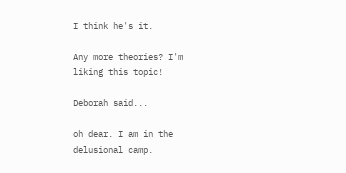I think he's it.

Any more theories? I'm liking this topic!

Deborah said...

oh dear. I am in the delusional camp.